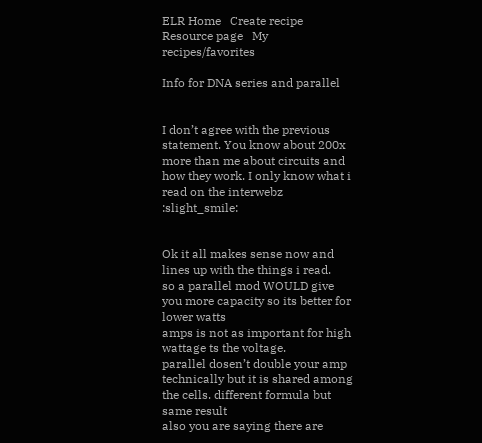ELR Home   Create recipe   Resource page   My recipes/favorites

Info for DNA series and parallel


I don’t agree with the previous statement. You know about 200x more than me about circuits and how they work. I only know what i read on the interwebz :slight_smile:


Ok it all makes sense now and lines up with the things i read.
so a parallel mod WOULD give you more capacity so its better for lower watts
amps is not as important for high wattage ts the voltage.
parallel dosen’t double your amp technically but it is shared among the cells. different formula but same result
also you are saying there are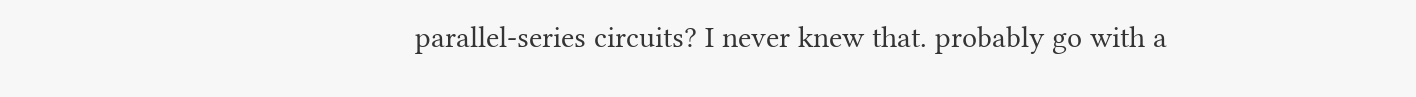parallel-series circuits? I never knew that. probably go with a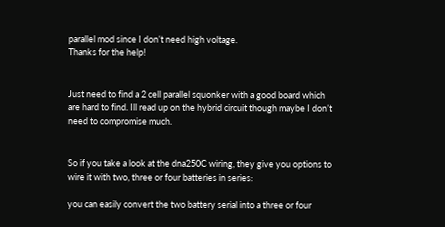parallel mod since I don’t need high voltage.
Thanks for the help!


Just need to find a 2 cell parallel squonker with a good board which are hard to find. Ill read up on the hybrid circuit though maybe I don’t need to compromise much.


So if you take a look at the dna250C wiring, they give you options to wire it with two, three or four batteries in series:

you can easily convert the two battery serial into a three or four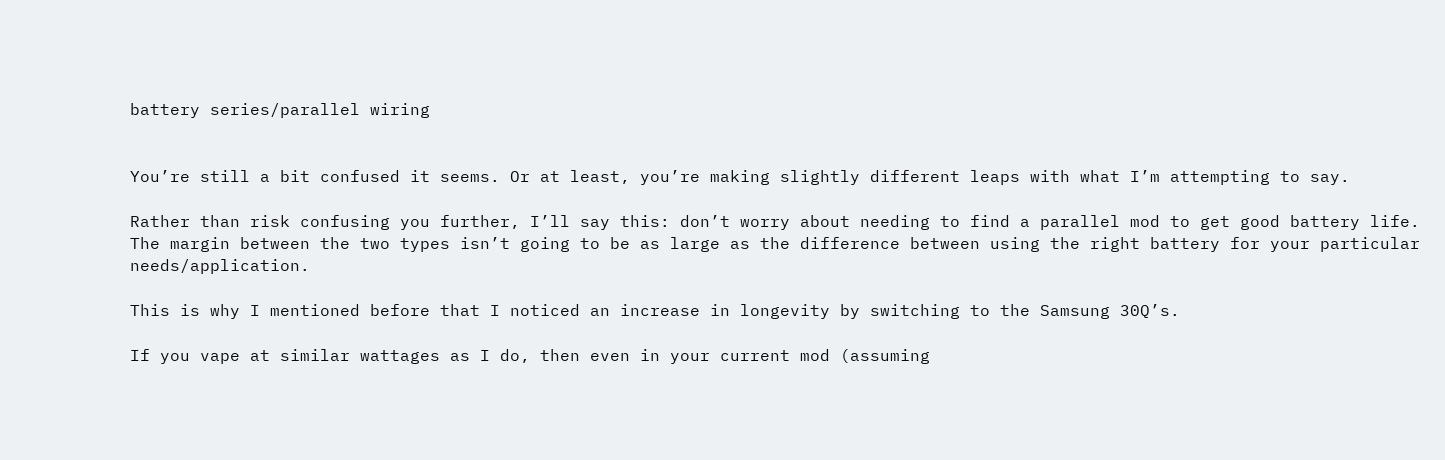battery series/parallel wiring


You’re still a bit confused it seems. Or at least, you’re making slightly different leaps with what I’m attempting to say.

Rather than risk confusing you further, I’ll say this: don’t worry about needing to find a parallel mod to get good battery life.
The margin between the two types isn’t going to be as large as the difference between using the right battery for your particular needs/application.

This is why I mentioned before that I noticed an increase in longevity by switching to the Samsung 30Q’s.

If you vape at similar wattages as I do, then even in your current mod (assuming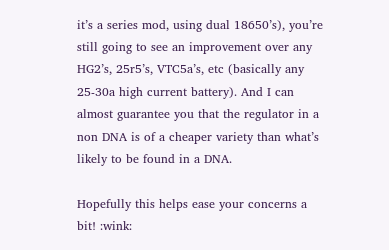it’s a series mod, using dual 18650’s), you’re still going to see an improvement over any HG2’s, 25r5’s, VTC5a’s, etc (basically any 25-30a high current battery). And I can almost guarantee you that the regulator in a non DNA is of a cheaper variety than what’s likely to be found in a DNA.

Hopefully this helps ease your concerns a bit! :wink: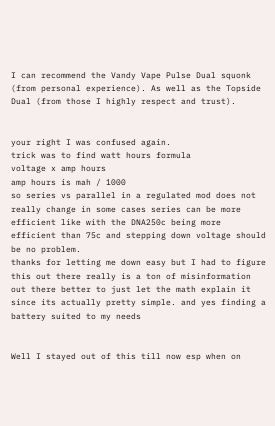I can recommend the Vandy Vape Pulse Dual squonk (from personal experience). As well as the Topside Dual (from those I highly respect and trust).


your right I was confused again.
trick was to find watt hours formula
voltage x amp hours
amp hours is mah / 1000
so series vs parallel in a regulated mod does not really change in some cases series can be more efficient like with the DNA250c being more efficient than 75c and stepping down voltage should be no problem.
thanks for letting me down easy but I had to figure this out there really is a ton of misinformation out there better to just let the math explain it since its actually pretty simple. and yes finding a battery suited to my needs


Well I stayed out of this till now esp when on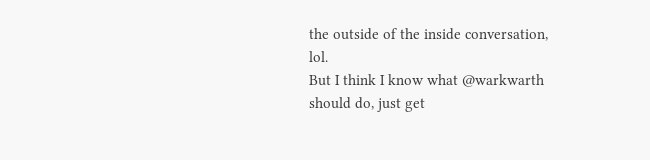the outside of the inside conversation, lol.
But I think I know what @warkwarth should do, just get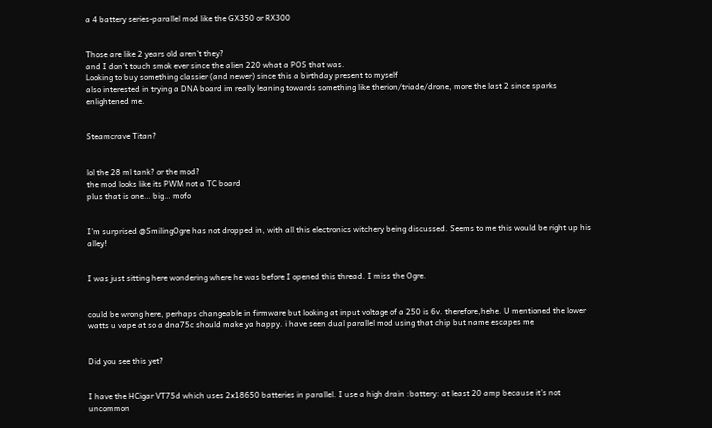a 4 battery series-parallel mod like the GX350 or RX300


Those are like 2 years old aren’t they?
and I don’t touch smok ever since the alien 220 what a POS that was.
Looking to buy something classier (and newer) since this a birthday present to myself
also interested in trying a DNA board im really leaning towards something like therion/triade/drone, more the last 2 since sparks enlightened me.


Steamcrave Titan?


lol the 28 ml tank? or the mod?
the mod looks like its PWM not a TC board
plus that is one… big… mofo


I’m surprised @SmilingOgre has not dropped in, with all this electronics witchery being discussed. Seems to me this would be right up his alley!


I was just sitting here wondering where he was before I opened this thread. I miss the Ogre.


could be wrong here, perhaps changeable in firmware but looking at input voltage of a 250 is 6v. therefore,hehe. U mentioned the lower watts u vape at so a dna75c should make ya happy. i have seen dual parallel mod using that chip but name escapes me


Did you see this yet?


I have the HCigar VT75d which uses 2x18650 batteries in parallel. I use a high drain :battery: at least 20 amp because it’s not uncommon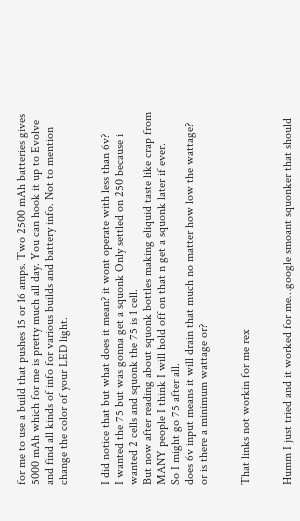for me to use a build that pushes 15 or 16 amps. Two 2500 mAh batteries gives 5000 mAh which for me is pretty much all day. You can hook it up to Evolve and find all kinds of info for various builds and battery info. Not to mention change the color of your LED light.


I did notice that but what does it mean? it wont operate with less than 6v?
I wanted the 75 but was gonna get a squonk Only settled on 250 because i wanted 2 cells and squonk the 75 is 1 cell.
But now after reading about squonk bottles making eliquid taste like crap from MANY people I think I will hold off on that n get a squonk later if ever.
So I might go 75 after all.
does 6v input means it will drain that much no matter how low the wattage?
or is there a minimum wattage or?


That links not workin for me rex


Humm I just tried and it worked for me…google smoant squonker that should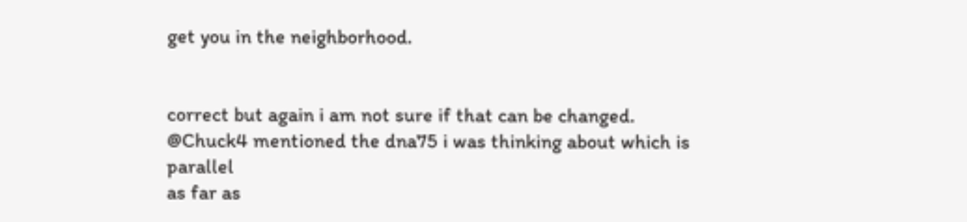get you in the neighborhood.


correct but again i am not sure if that can be changed.
@Chuck4 mentioned the dna75 i was thinking about which is parallel
as far as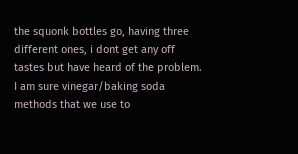the squonk bottles go, having three different ones, i dont get any off tastes but have heard of the problem. I am sure vinegar/baking soda methods that we use to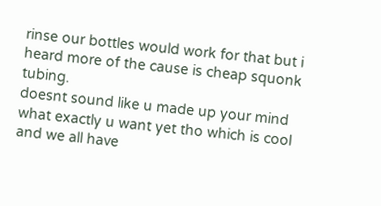rinse our bottles would work for that but i heard more of the cause is cheap squonk tubing.
doesnt sound like u made up your mind what exactly u want yet tho which is cool and we all have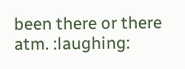been there or there atm. :laughing: